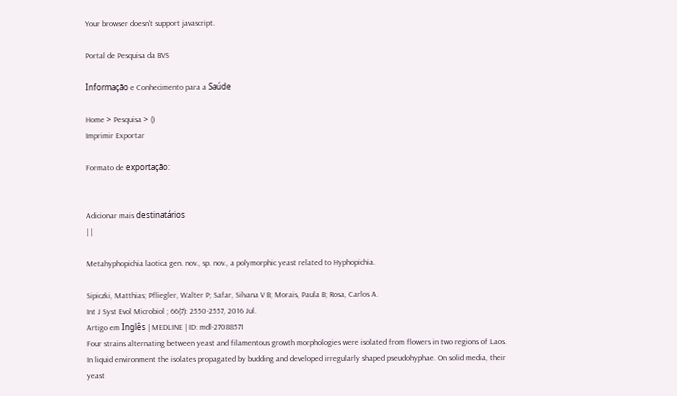Your browser doesn't support javascript.

Portal de Pesquisa da BVS

Informação e Conhecimento para a Saúde

Home > Pesquisa > ()
Imprimir Exportar

Formato de exportação:


Adicionar mais destinatários
| |

Metahyphopichia laotica gen. nov., sp. nov., a polymorphic yeast related to Hyphopichia.

Sipiczki, Matthias; Pfliegler, Walter P; Safar, Silvana V B; Morais, Paula B; Rosa, Carlos A.
Int J Syst Evol Microbiol ; 66(7): 2550-2557, 2016 Jul.
Artigo em Inglês | MEDLINE | ID: mdl-27088571
Four strains alternating between yeast and filamentous growth morphologies were isolated from flowers in two regions of Laos. In liquid environment the isolates propagated by budding and developed irregularly shaped pseudohyphae. On solid media, their yeast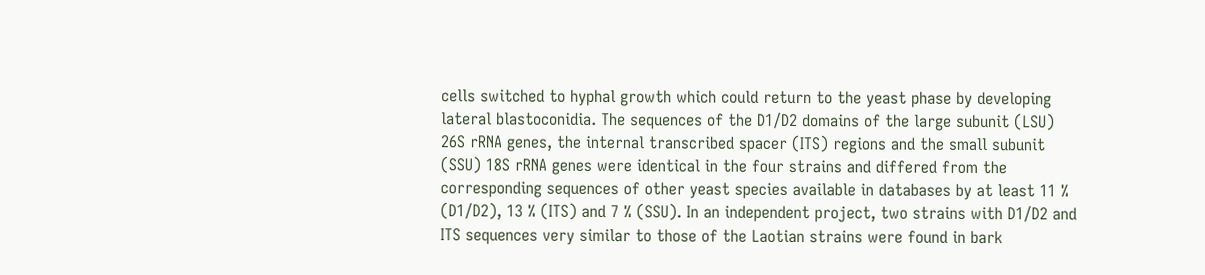cells switched to hyphal growth which could return to the yeast phase by developing lateral blastoconidia. The sequences of the D1/D2 domains of the large subunit (LSU) 26S rRNA genes, the internal transcribed spacer (ITS) regions and the small subunit (SSU) 18S rRNA genes were identical in the four strains and differed from the corresponding sequences of other yeast species available in databases by at least 11 % (D1/D2), 13 % (ITS) and 7 % (SSU). In an independent project, two strains with D1/D2 and ITS sequences very similar to those of the Laotian strains were found in bark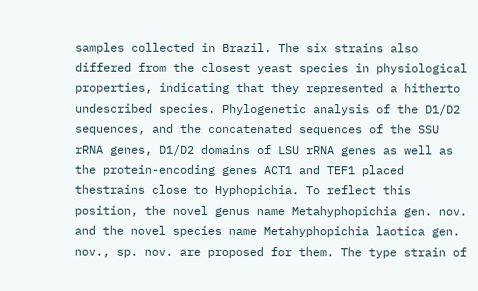samples collected in Brazil. The six strains also differed from the closest yeast species in physiological properties, indicating that they represented a hitherto undescribed species. Phylogenetic analysis of the D1/D2 sequences, and the concatenated sequences of the SSU rRNA genes, D1/D2 domains of LSU rRNA genes as well as the protein-encoding genes ACT1 and TEF1 placed thestrains close to Hyphopichia. To reflect this position, the novel genus name Metahyphopichia gen. nov. and the novel species name Metahyphopichia laotica gen. nov., sp. nov. are proposed for them. The type strain of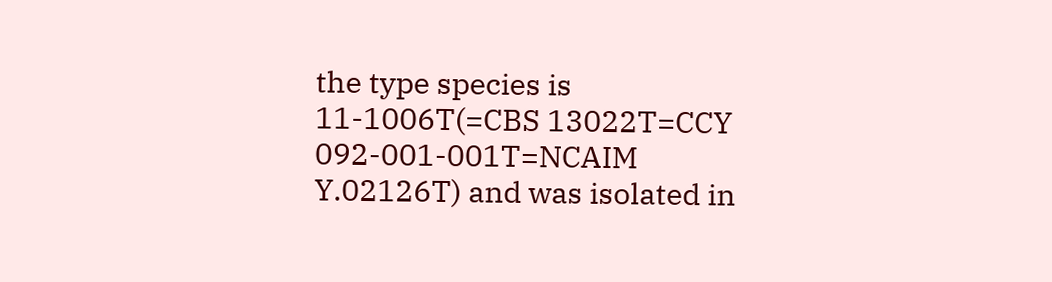the type species is 11-1006T(=CBS 13022T=CCY 092-001-001T=NCAIM Y.02126T) and was isolated in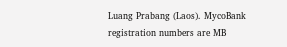Luang Prabang (Laos). MycoBank registration numbers are MB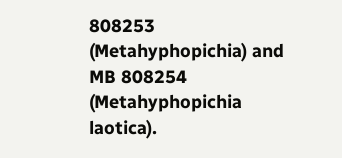808253 (Metahyphopichia) and MB 808254 (Metahyphopichia laotica).